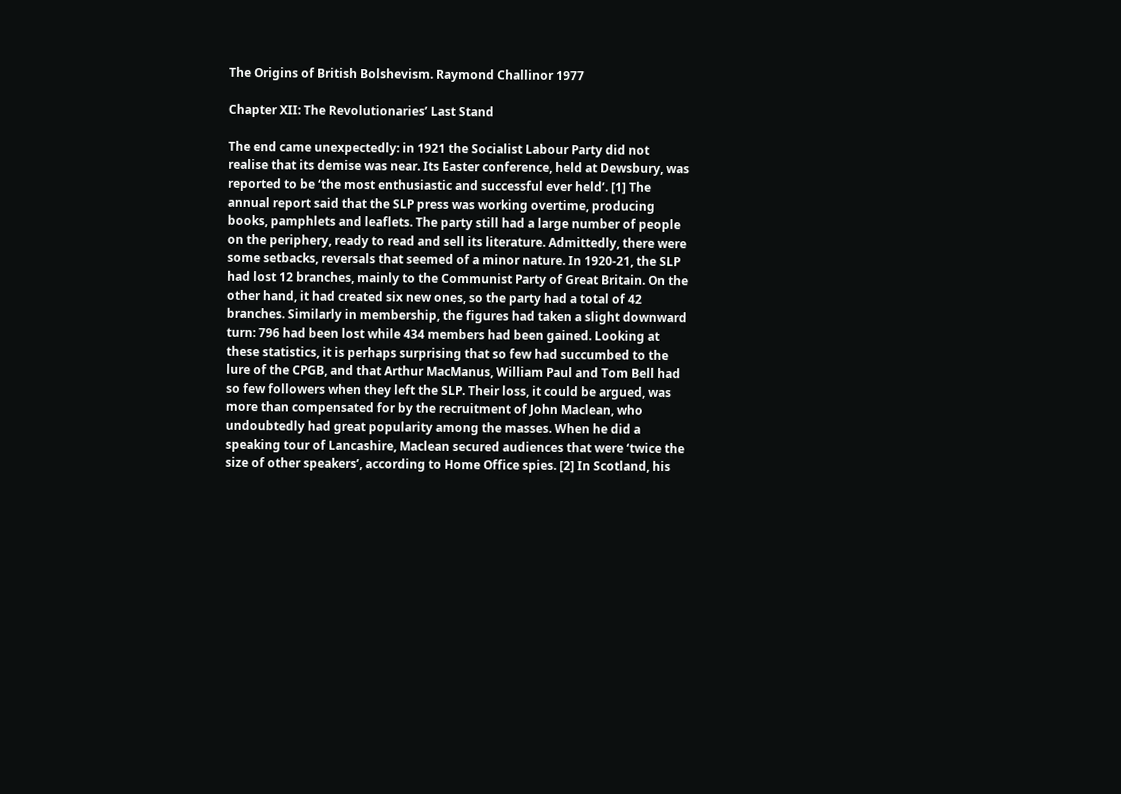The Origins of British Bolshevism. Raymond Challinor 1977

Chapter XII: The Revolutionaries’ Last Stand

The end came unexpectedly: in 1921 the Socialist Labour Party did not realise that its demise was near. Its Easter conference, held at Dewsbury, was reported to be ‘the most enthusiastic and successful ever held’. [1] The annual report said that the SLP press was working overtime, producing books, pamphlets and leaflets. The party still had a large number of people on the periphery, ready to read and sell its literature. Admittedly, there were some setbacks, reversals that seemed of a minor nature. In 1920-21, the SLP had lost 12 branches, mainly to the Communist Party of Great Britain. On the other hand, it had created six new ones, so the party had a total of 42 branches. Similarly in membership, the figures had taken a slight downward turn: 796 had been lost while 434 members had been gained. Looking at these statistics, it is perhaps surprising that so few had succumbed to the lure of the CPGB, and that Arthur MacManus, William Paul and Tom Bell had so few followers when they left the SLP. Their loss, it could be argued, was more than compensated for by the recruitment of John Maclean, who undoubtedly had great popularity among the masses. When he did a speaking tour of Lancashire, Maclean secured audiences that were ‘twice the size of other speakers’, according to Home Office spies. [2] In Scotland, his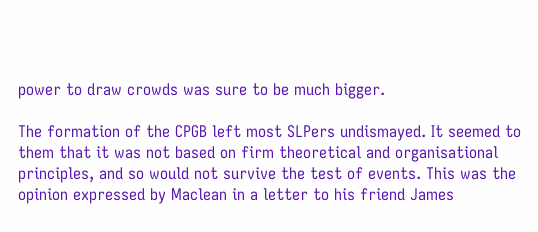power to draw crowds was sure to be much bigger.

The formation of the CPGB left most SLPers undismayed. It seemed to them that it was not based on firm theoretical and organisational principles, and so would not survive the test of events. This was the opinion expressed by Maclean in a letter to his friend James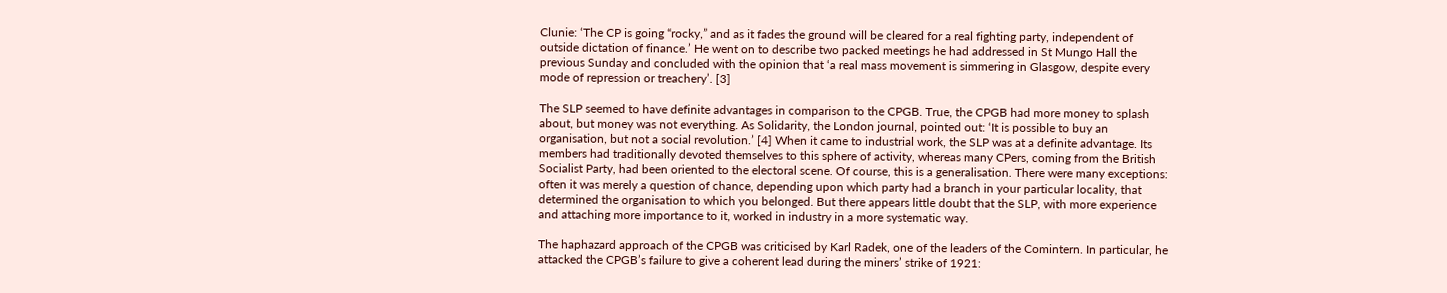Clunie: ‘The CP is going “rocky,” and as it fades the ground will be cleared for a real fighting party, independent of outside dictation of finance.’ He went on to describe two packed meetings he had addressed in St Mungo Hall the previous Sunday and concluded with the opinion that ‘a real mass movement is simmering in Glasgow, despite every mode of repression or treachery’. [3]

The SLP seemed to have definite advantages in comparison to the CPGB. True, the CPGB had more money to splash about, but money was not everything. As Solidarity, the London journal, pointed out: ‘It is possible to buy an organisation, but not a social revolution.’ [4] When it came to industrial work, the SLP was at a definite advantage. Its members had traditionally devoted themselves to this sphere of activity, whereas many CPers, coming from the British Socialist Party, had been oriented to the electoral scene. Of course, this is a generalisation. There were many exceptions: often it was merely a question of chance, depending upon which party had a branch in your particular locality, that determined the organisation to which you belonged. But there appears little doubt that the SLP, with more experience and attaching more importance to it, worked in industry in a more systematic way.

The haphazard approach of the CPGB was criticised by Karl Radek, one of the leaders of the Comintern. In particular, he attacked the CPGB’s failure to give a coherent lead during the miners’ strike of 1921: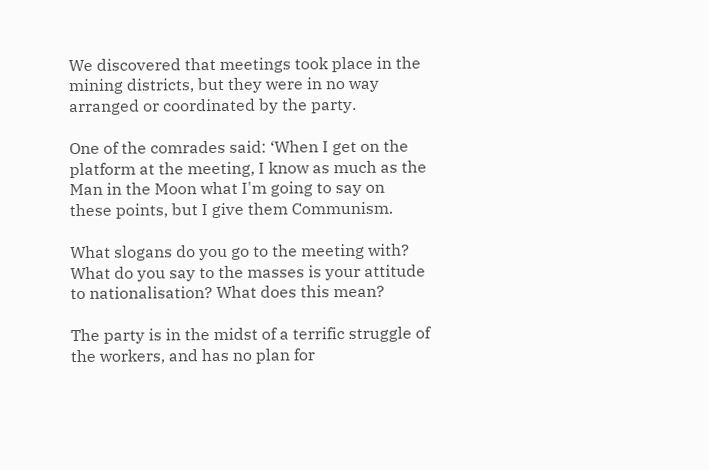We discovered that meetings took place in the mining districts, but they were in no way arranged or coordinated by the party.

One of the comrades said: ‘When I get on the platform at the meeting, I know as much as the Man in the Moon what I'm going to say on these points, but I give them Communism.

What slogans do you go to the meeting with? What do you say to the masses is your attitude to nationalisation? What does this mean?

The party is in the midst of a terrific struggle of the workers, and has no plan for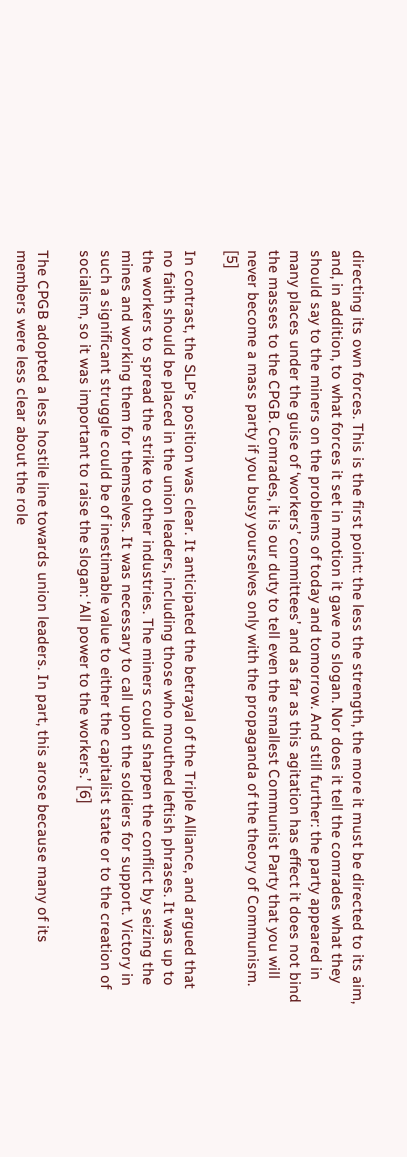directing its own forces. This is the first point: the less the strength, the more it must be directed to its aim, and, in addition, to what forces it set in motion it gave no slogan. Nor does it tell the comrades what they should say to the miners on the problems of today and tomorrow. And still further: the party appeared in many places under the guise of ‘workers’ committees’ and as far as this agitation has effect it does not bind the masses to the CPGB. Comrades, it is our duty to tell even the smallest Communist Party that you will never become a mass party if you busy yourselves only with the propaganda of the theory of Communism. [5]

In contrast, the SLP’s position was clear. It anticipated the betrayal of the Triple Alliance, and argued that no faith should be placed in the union leaders, including those who mouthed leftish phrases. It was up to the workers to spread the strike to other industries. The miners could sharpen the conflict by seizing the mines and working them for themselves. It was necessary to call upon the soldiers for support. Victory in such a significant struggle could be of inestimable value to either the capitalist state or to the creation of socialism, so it was important to raise the slogan: ‘All power to the workers.’ [6]

The CPGB adopted a less hostile line towards union leaders. In part, this arose because many of its members were less clear about the role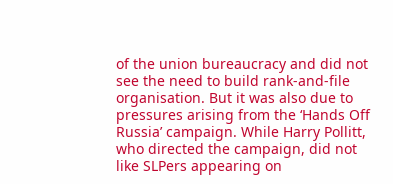of the union bureaucracy and did not see the need to build rank-and-file organisation. But it was also due to pressures arising from the ‘Hands Off Russia’ campaign. While Harry Pollitt, who directed the campaign, did not like SLPers appearing on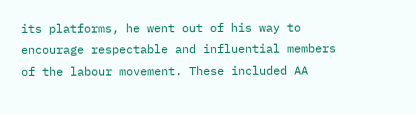its platforms, he went out of his way to encourage respectable and influential members of the labour movement. These included AA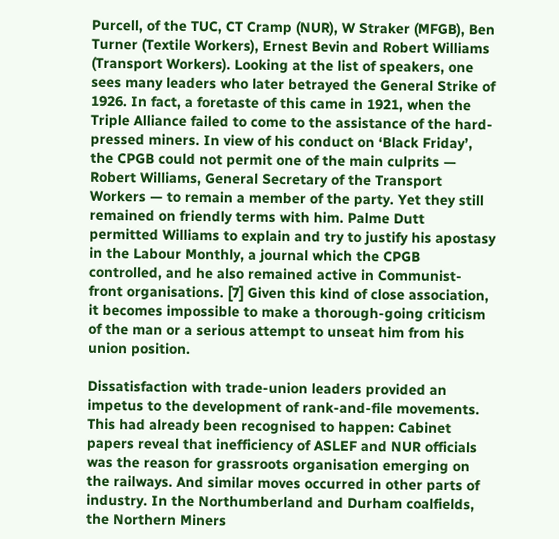Purcell, of the TUC, CT Cramp (NUR), W Straker (MFGB), Ben Turner (Textile Workers), Ernest Bevin and Robert Williams (Transport Workers). Looking at the list of speakers, one sees many leaders who later betrayed the General Strike of 1926. In fact, a foretaste of this came in 1921, when the Triple Alliance failed to come to the assistance of the hard-pressed miners. In view of his conduct on ‘Black Friday’, the CPGB could not permit one of the main culprits — Robert Williams, General Secretary of the Transport Workers — to remain a member of the party. Yet they still remained on friendly terms with him. Palme Dutt permitted Williams to explain and try to justify his apostasy in the Labour Monthly, a journal which the CPGB controlled, and he also remained active in Communist-front organisations. [7] Given this kind of close association, it becomes impossible to make a thorough-going criticism of the man or a serious attempt to unseat him from his union position.

Dissatisfaction with trade-union leaders provided an impetus to the development of rank-and-file movements. This had already been recognised to happen: Cabinet papers reveal that inefficiency of ASLEF and NUR officials was the reason for grassroots organisation emerging on the railways. And similar moves occurred in other parts of industry. In the Northumberland and Durham coalfields, the Northern Miners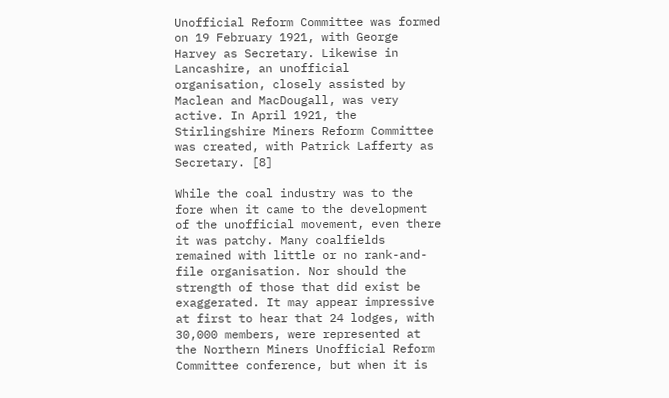Unofficial Reform Committee was formed on 19 February 1921, with George Harvey as Secretary. Likewise in Lancashire, an unofficial organisation, closely assisted by Maclean and MacDougall, was very active. In April 1921, the Stirlingshire Miners Reform Committee was created, with Patrick Lafferty as Secretary. [8]

While the coal industry was to the fore when it came to the development of the unofficial movement, even there it was patchy. Many coalfields remained with little or no rank-and-file organisation. Nor should the strength of those that did exist be exaggerated. It may appear impressive at first to hear that 24 lodges, with 30,000 members, were represented at the Northern Miners Unofficial Reform Committee conference, but when it is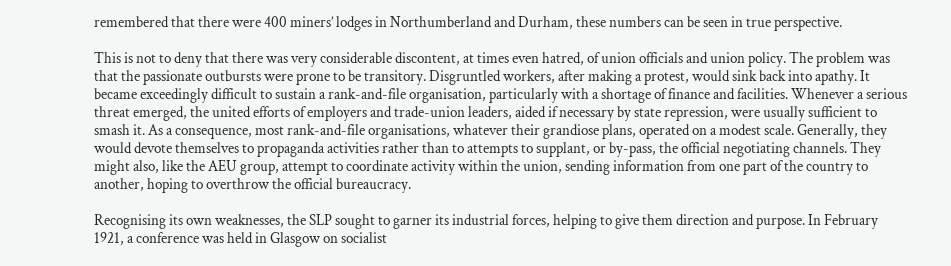remembered that there were 400 miners’ lodges in Northumberland and Durham, these numbers can be seen in true perspective.

This is not to deny that there was very considerable discontent, at times even hatred, of union officials and union policy. The problem was that the passionate outbursts were prone to be transitory. Disgruntled workers, after making a protest, would sink back into apathy. It became exceedingly difficult to sustain a rank-and-file organisation, particularly with a shortage of finance and facilities. Whenever a serious threat emerged, the united efforts of employers and trade-union leaders, aided if necessary by state repression, were usually sufficient to smash it. As a consequence, most rank-and-file organisations, whatever their grandiose plans, operated on a modest scale. Generally, they would devote themselves to propaganda activities rather than to attempts to supplant, or by-pass, the official negotiating channels. They might also, like the AEU group, attempt to coordinate activity within the union, sending information from one part of the country to another, hoping to overthrow the official bureaucracy.

Recognising its own weaknesses, the SLP sought to garner its industrial forces, helping to give them direction and purpose. In February 1921, a conference was held in Glasgow on socialist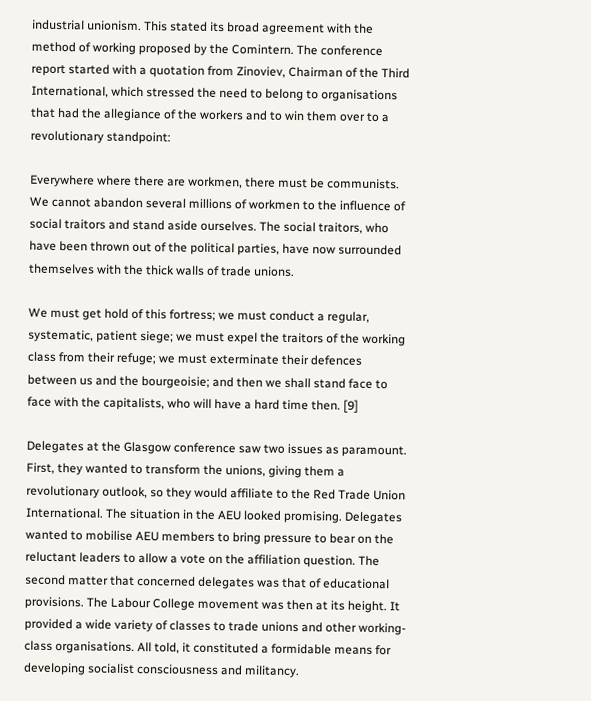industrial unionism. This stated its broad agreement with the method of working proposed by the Comintern. The conference report started with a quotation from Zinoviev, Chairman of the Third International, which stressed the need to belong to organisations that had the allegiance of the workers and to win them over to a revolutionary standpoint:

Everywhere where there are workmen, there must be communists. We cannot abandon several millions of workmen to the influence of social traitors and stand aside ourselves. The social traitors, who have been thrown out of the political parties, have now surrounded themselves with the thick walls of trade unions.

We must get hold of this fortress; we must conduct a regular, systematic, patient siege; we must expel the traitors of the working class from their refuge; we must exterminate their defences between us and the bourgeoisie; and then we shall stand face to face with the capitalists, who will have a hard time then. [9]

Delegates at the Glasgow conference saw two issues as paramount. First, they wanted to transform the unions, giving them a revolutionary outlook, so they would affiliate to the Red Trade Union International. The situation in the AEU looked promising. Delegates wanted to mobilise AEU members to bring pressure to bear on the reluctant leaders to allow a vote on the affiliation question. The second matter that concerned delegates was that of educational provisions. The Labour College movement was then at its height. It provided a wide variety of classes to trade unions and other working-class organisations. All told, it constituted a formidable means for developing socialist consciousness and militancy.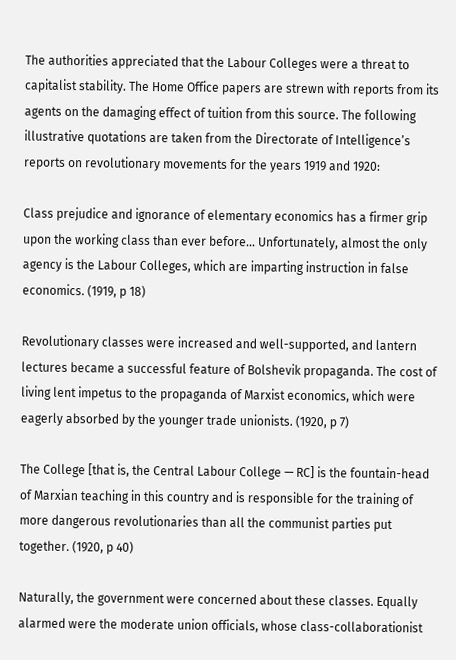The authorities appreciated that the Labour Colleges were a threat to capitalist stability. The Home Office papers are strewn with reports from its agents on the damaging effect of tuition from this source. The following illustrative quotations are taken from the Directorate of Intelligence’s reports on revolutionary movements for the years 1919 and 1920:

Class prejudice and ignorance of elementary economics has a firmer grip upon the working class than ever before... Unfortunately, almost the only agency is the Labour Colleges, which are imparting instruction in false economics. (1919, p 18)

Revolutionary classes were increased and well-supported, and lantern lectures became a successful feature of Bolshevik propaganda. The cost of living lent impetus to the propaganda of Marxist economics, which were eagerly absorbed by the younger trade unionists. (1920, p 7)

The College [that is, the Central Labour College — RC] is the fountain-head of Marxian teaching in this country and is responsible for the training of more dangerous revolutionaries than all the communist parties put together. (1920, p 40)

Naturally, the government were concerned about these classes. Equally alarmed were the moderate union officials, whose class-collaborationist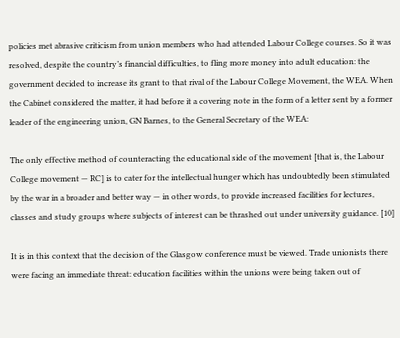policies met abrasive criticism from union members who had attended Labour College courses. So it was resolved, despite the country’s financial difficulties, to fling more money into adult education: the government decided to increase its grant to that rival of the Labour College Movement, the WEA. When the Cabinet considered the matter, it had before it a covering note in the form of a letter sent by a former leader of the engineering union, GN Barnes, to the General Secretary of the WEA:

The only effective method of counteracting the educational side of the movement [that is, the Labour College movement — RC] is to cater for the intellectual hunger which has undoubtedly been stimulated by the war in a broader and better way — in other words, to provide increased facilities for lectures, classes and study groups where subjects of interest can be thrashed out under university guidance. [10]

It is in this context that the decision of the Glasgow conference must be viewed. Trade unionists there were facing an immediate threat: education facilities within the unions were being taken out of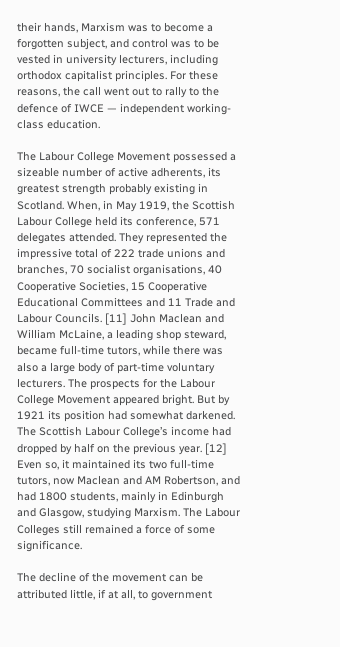their hands, Marxism was to become a forgotten subject, and control was to be vested in university lecturers, including orthodox capitalist principles. For these reasons, the call went out to rally to the defence of IWCE — independent working-class education.

The Labour College Movement possessed a sizeable number of active adherents, its greatest strength probably existing in Scotland. When, in May 1919, the Scottish Labour College held its conference, 571 delegates attended. They represented the impressive total of 222 trade unions and branches, 70 socialist organisations, 40 Cooperative Societies, 15 Cooperative Educational Committees and 11 Trade and Labour Councils. [11] John Maclean and William McLaine, a leading shop steward, became full-time tutors, while there was also a large body of part-time voluntary lecturers. The prospects for the Labour College Movement appeared bright. But by 1921 its position had somewhat darkened. The Scottish Labour College’s income had dropped by half on the previous year. [12] Even so, it maintained its two full-time tutors, now Maclean and AM Robertson, and had 1800 students, mainly in Edinburgh and Glasgow, studying Marxism. The Labour Colleges still remained a force of some significance.

The decline of the movement can be attributed little, if at all, to government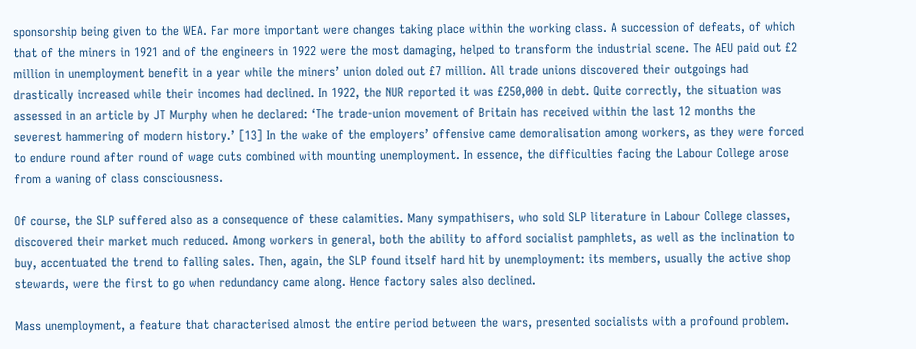sponsorship being given to the WEA. Far more important were changes taking place within the working class. A succession of defeats, of which that of the miners in 1921 and of the engineers in 1922 were the most damaging, helped to transform the industrial scene. The AEU paid out £2 million in unemployment benefit in a year while the miners’ union doled out £7 million. All trade unions discovered their outgoings had drastically increased while their incomes had declined. In 1922, the NUR reported it was £250,000 in debt. Quite correctly, the situation was assessed in an article by JT Murphy when he declared: ‘The trade-union movement of Britain has received within the last 12 months the severest hammering of modern history.’ [13] In the wake of the employers’ offensive came demoralisation among workers, as they were forced to endure round after round of wage cuts combined with mounting unemployment. In essence, the difficulties facing the Labour College arose from a waning of class consciousness.

Of course, the SLP suffered also as a consequence of these calamities. Many sympathisers, who sold SLP literature in Labour College classes, discovered their market much reduced. Among workers in general, both the ability to afford socialist pamphlets, as well as the inclination to buy, accentuated the trend to falling sales. Then, again, the SLP found itself hard hit by unemployment: its members, usually the active shop stewards, were the first to go when redundancy came along. Hence factory sales also declined.

Mass unemployment, a feature that characterised almost the entire period between the wars, presented socialists with a profound problem.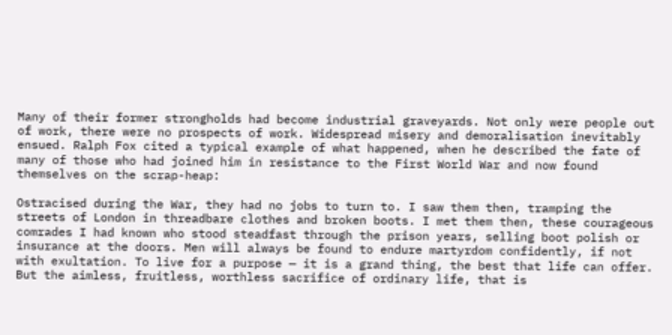Many of their former strongholds had become industrial graveyards. Not only were people out of work, there were no prospects of work. Widespread misery and demoralisation inevitably ensued. Ralph Fox cited a typical example of what happened, when he described the fate of many of those who had joined him in resistance to the First World War and now found themselves on the scrap-heap:

Ostracised during the War, they had no jobs to turn to. I saw them then, tramping the streets of London in threadbare clothes and broken boots. I met them then, these courageous comrades I had known who stood steadfast through the prison years, selling boot polish or insurance at the doors. Men will always be found to endure martyrdom confidently, if not with exultation. To live for a purpose — it is a grand thing, the best that life can offer. But the aimless, fruitless, worthless sacrifice of ordinary life, that is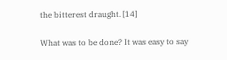the bitterest draught. [14]

What was to be done? It was easy to say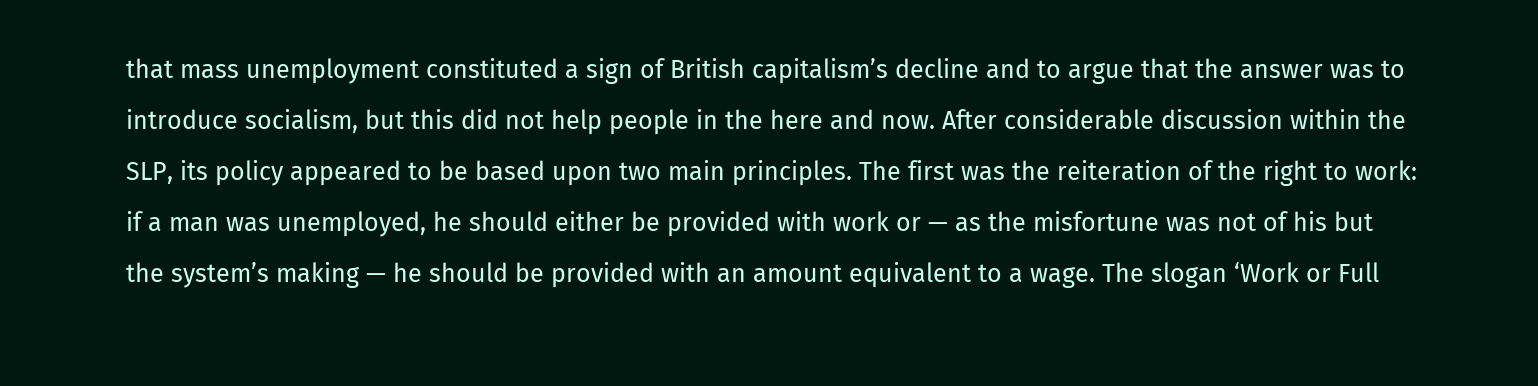that mass unemployment constituted a sign of British capitalism’s decline and to argue that the answer was to introduce socialism, but this did not help people in the here and now. After considerable discussion within the SLP, its policy appeared to be based upon two main principles. The first was the reiteration of the right to work: if a man was unemployed, he should either be provided with work or — as the misfortune was not of his but the system’s making — he should be provided with an amount equivalent to a wage. The slogan ‘Work or Full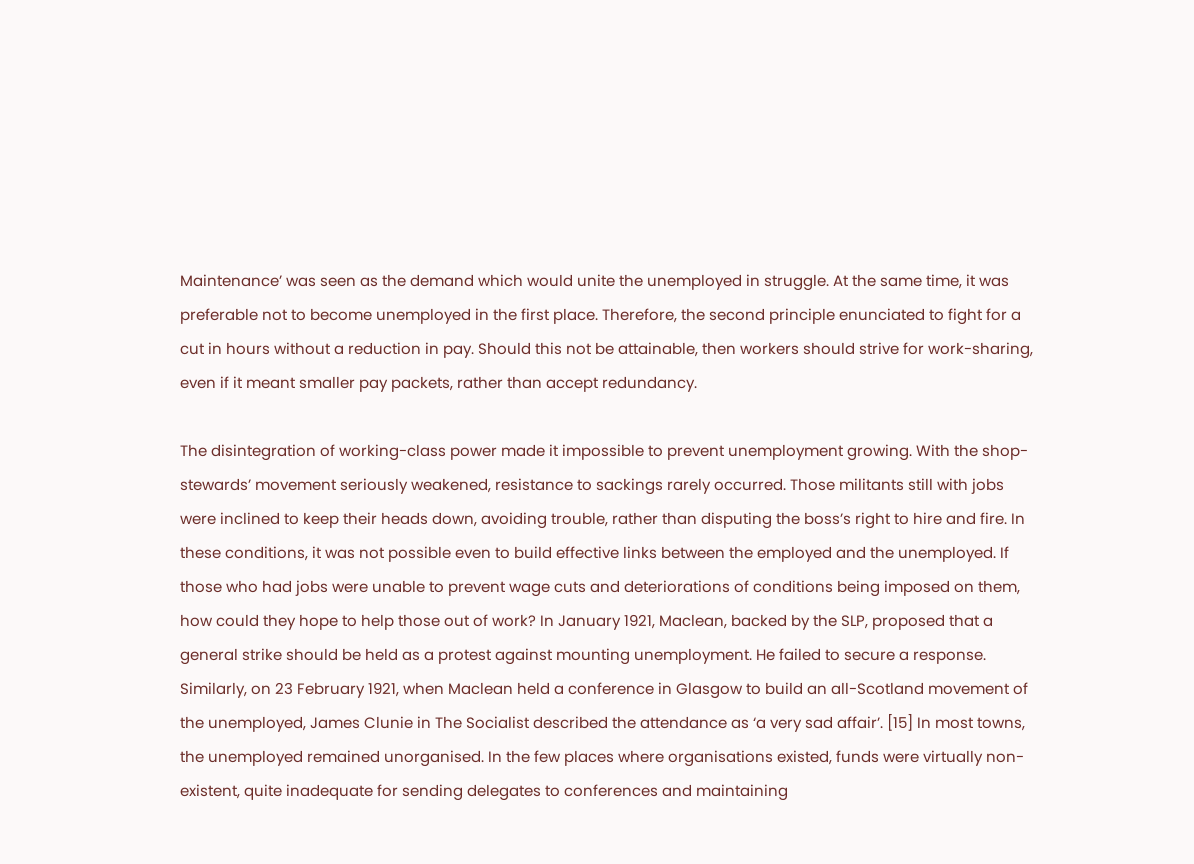Maintenance’ was seen as the demand which would unite the unemployed in struggle. At the same time, it was preferable not to become unemployed in the first place. Therefore, the second principle enunciated to fight for a cut in hours without a reduction in pay. Should this not be attainable, then workers should strive for work-sharing, even if it meant smaller pay packets, rather than accept redundancy.

The disintegration of working-class power made it impossible to prevent unemployment growing. With the shop-stewards’ movement seriously weakened, resistance to sackings rarely occurred. Those militants still with jobs were inclined to keep their heads down, avoiding trouble, rather than disputing the boss’s right to hire and fire. In these conditions, it was not possible even to build effective links between the employed and the unemployed. If those who had jobs were unable to prevent wage cuts and deteriorations of conditions being imposed on them, how could they hope to help those out of work? In January 1921, Maclean, backed by the SLP, proposed that a general strike should be held as a protest against mounting unemployment. He failed to secure a response. Similarly, on 23 February 1921, when Maclean held a conference in Glasgow to build an all-Scotland movement of the unemployed, James Clunie in The Socialist described the attendance as ‘a very sad affair’. [15] In most towns, the unemployed remained unorganised. In the few places where organisations existed, funds were virtually non-existent, quite inadequate for sending delegates to conferences and maintaining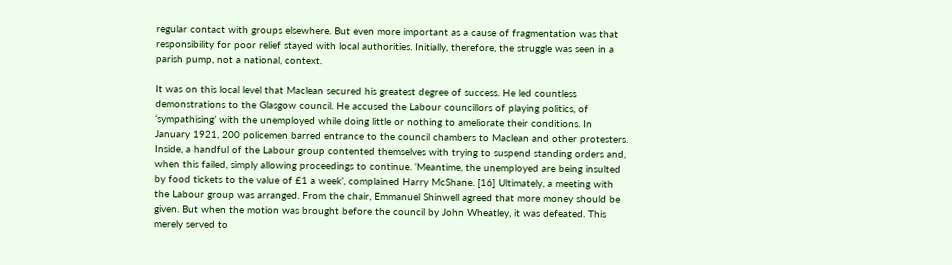regular contact with groups elsewhere. But even more important as a cause of fragmentation was that responsibility for poor relief stayed with local authorities. Initially, therefore, the struggle was seen in a parish pump, not a national, context.

It was on this local level that Maclean secured his greatest degree of success. He led countless demonstrations to the Glasgow council. He accused the Labour councillors of playing politics, of ‘sympathising’ with the unemployed while doing little or nothing to ameliorate their conditions. In January 1921, 200 policemen barred entrance to the council chambers to Maclean and other protesters. Inside, a handful of the Labour group contented themselves with trying to suspend standing orders and, when this failed, simply allowing proceedings to continue. ‘Meantime, the unemployed are being insulted by food tickets to the value of £1 a week’, complained Harry McShane. [16] Ultimately, a meeting with the Labour group was arranged. From the chair, Emmanuel Shinwell agreed that more money should be given. But when the motion was brought before the council by John Wheatley, it was defeated. This merely served to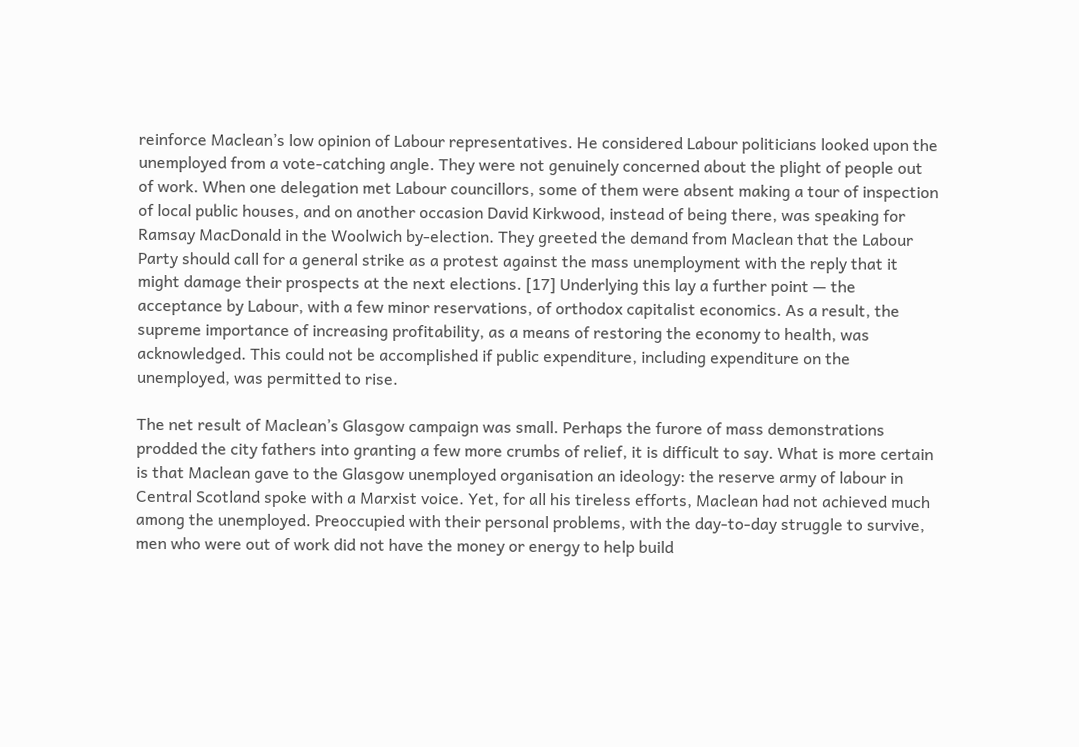reinforce Maclean’s low opinion of Labour representatives. He considered Labour politicians looked upon the unemployed from a vote-catching angle. They were not genuinely concerned about the plight of people out of work. When one delegation met Labour councillors, some of them were absent making a tour of inspection of local public houses, and on another occasion David Kirkwood, instead of being there, was speaking for Ramsay MacDonald in the Woolwich by-election. They greeted the demand from Maclean that the Labour Party should call for a general strike as a protest against the mass unemployment with the reply that it might damage their prospects at the next elections. [17] Underlying this lay a further point — the acceptance by Labour, with a few minor reservations, of orthodox capitalist economics. As a result, the supreme importance of increasing profitability, as a means of restoring the economy to health, was acknowledged. This could not be accomplished if public expenditure, including expenditure on the unemployed, was permitted to rise.

The net result of Maclean’s Glasgow campaign was small. Perhaps the furore of mass demonstrations prodded the city fathers into granting a few more crumbs of relief, it is difficult to say. What is more certain is that Maclean gave to the Glasgow unemployed organisation an ideology: the reserve army of labour in Central Scotland spoke with a Marxist voice. Yet, for all his tireless efforts, Maclean had not achieved much among the unemployed. Preoccupied with their personal problems, with the day-to-day struggle to survive, men who were out of work did not have the money or energy to help build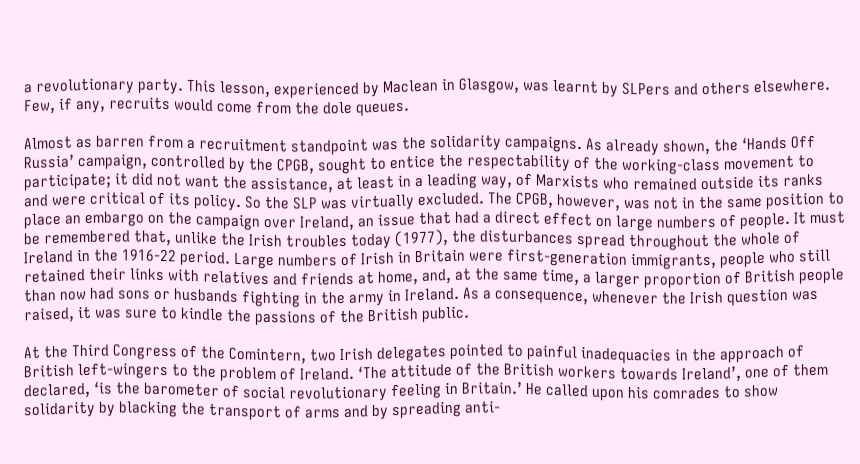a revolutionary party. This lesson, experienced by Maclean in Glasgow, was learnt by SLPers and others elsewhere. Few, if any, recruits would come from the dole queues.

Almost as barren from a recruitment standpoint was the solidarity campaigns. As already shown, the ‘Hands Off Russia’ campaign, controlled by the CPGB, sought to entice the respectability of the working-class movement to participate; it did not want the assistance, at least in a leading way, of Marxists who remained outside its ranks and were critical of its policy. So the SLP was virtually excluded. The CPGB, however, was not in the same position to place an embargo on the campaign over Ireland, an issue that had a direct effect on large numbers of people. It must be remembered that, unlike the Irish troubles today (1977), the disturbances spread throughout the whole of Ireland in the 1916-22 period. Large numbers of Irish in Britain were first-generation immigrants, people who still retained their links with relatives and friends at home, and, at the same time, a larger proportion of British people than now had sons or husbands fighting in the army in Ireland. As a consequence, whenever the Irish question was raised, it was sure to kindle the passions of the British public.

At the Third Congress of the Comintern, two Irish delegates pointed to painful inadequacies in the approach of British left-wingers to the problem of Ireland. ‘The attitude of the British workers towards Ireland’, one of them declared, ‘is the barometer of social revolutionary feeling in Britain.’ He called upon his comrades to show solidarity by blacking the transport of arms and by spreading anti-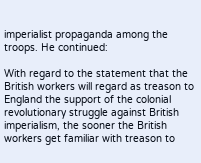imperialist propaganda among the troops. He continued:

With regard to the statement that the British workers will regard as treason to England the support of the colonial revolutionary struggle against British imperialism, the sooner the British workers get familiar with treason to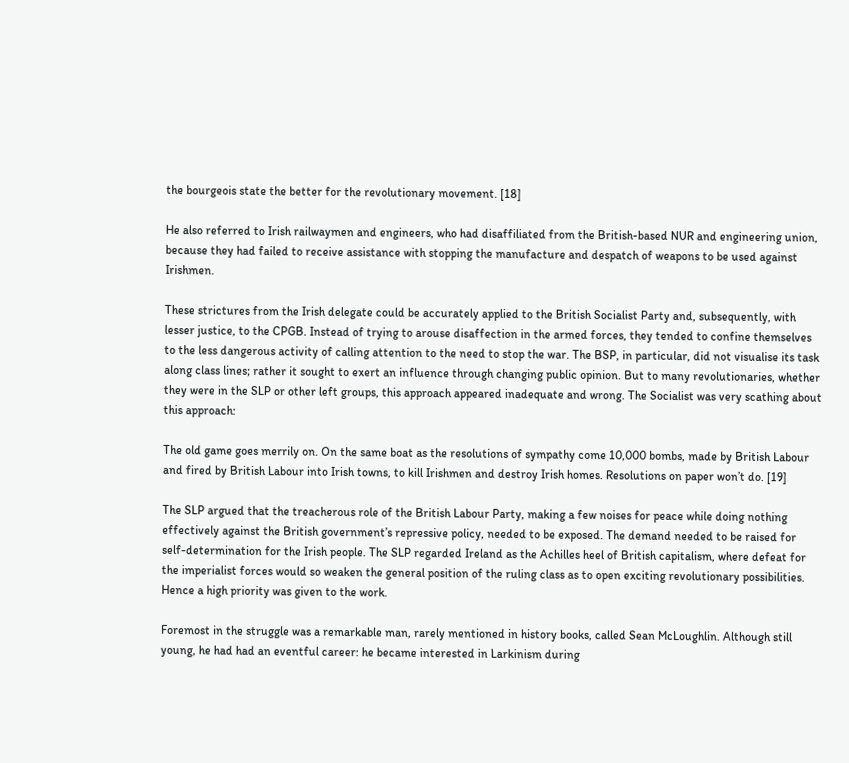the bourgeois state the better for the revolutionary movement. [18]

He also referred to Irish railwaymen and engineers, who had disaffiliated from the British-based NUR and engineering union, because they had failed to receive assistance with stopping the manufacture and despatch of weapons to be used against Irishmen.

These strictures from the Irish delegate could be accurately applied to the British Socialist Party and, subsequently, with lesser justice, to the CPGB. Instead of trying to arouse disaffection in the armed forces, they tended to confine themselves to the less dangerous activity of calling attention to the need to stop the war. The BSP, in particular, did not visualise its task along class lines; rather it sought to exert an influence through changing public opinion. But to many revolutionaries, whether they were in the SLP or other left groups, this approach appeared inadequate and wrong. The Socialist was very scathing about this approach:

The old game goes merrily on. On the same boat as the resolutions of sympathy come 10,000 bombs, made by British Labour and fired by British Labour into Irish towns, to kill Irishmen and destroy Irish homes. Resolutions on paper won’t do. [19]

The SLP argued that the treacherous role of the British Labour Party, making a few noises for peace while doing nothing effectively against the British government’s repressive policy, needed to be exposed. The demand needed to be raised for self-determination for the Irish people. The SLP regarded Ireland as the Achilles heel of British capitalism, where defeat for the imperialist forces would so weaken the general position of the ruling class as to open exciting revolutionary possibilities. Hence a high priority was given to the work.

Foremost in the struggle was a remarkable man, rarely mentioned in history books, called Sean McLoughlin. Although still young, he had had an eventful career: he became interested in Larkinism during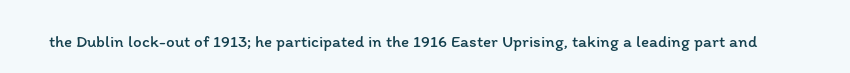the Dublin lock-out of 1913; he participated in the 1916 Easter Uprising, taking a leading part and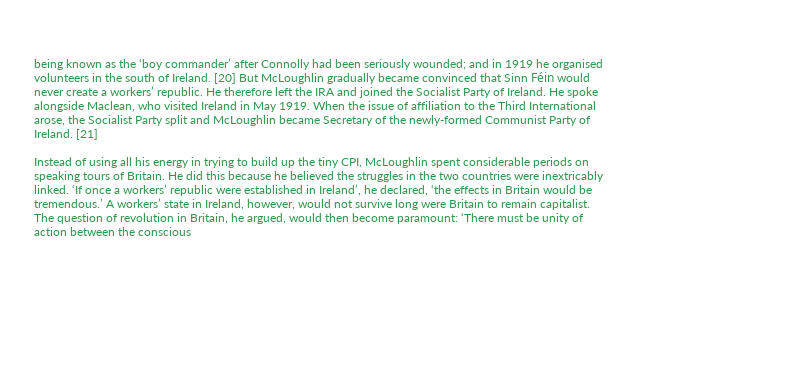being known as the ‘boy commander’ after Connolly had been seriously wounded; and in 1919 he organised volunteers in the south of Ireland. [20] But McLoughlin gradually became convinced that Sinn Féin would never create a workers’ republic. He therefore left the IRA and joined the Socialist Party of Ireland. He spoke alongside Maclean, who visited Ireland in May 1919. When the issue of affiliation to the Third International arose, the Socialist Party split and McLoughlin became Secretary of the newly-formed Communist Party of Ireland. [21]

Instead of using all his energy in trying to build up the tiny CPI, McLoughlin spent considerable periods on speaking tours of Britain. He did this because he believed the struggles in the two countries were inextricably linked. ‘If once a workers’ republic were established in Ireland’, he declared, ‘the effects in Britain would be tremendous.’ A workers’ state in Ireland, however, would not survive long were Britain to remain capitalist. The question of revolution in Britain, he argued, would then become paramount: ‘There must be unity of action between the conscious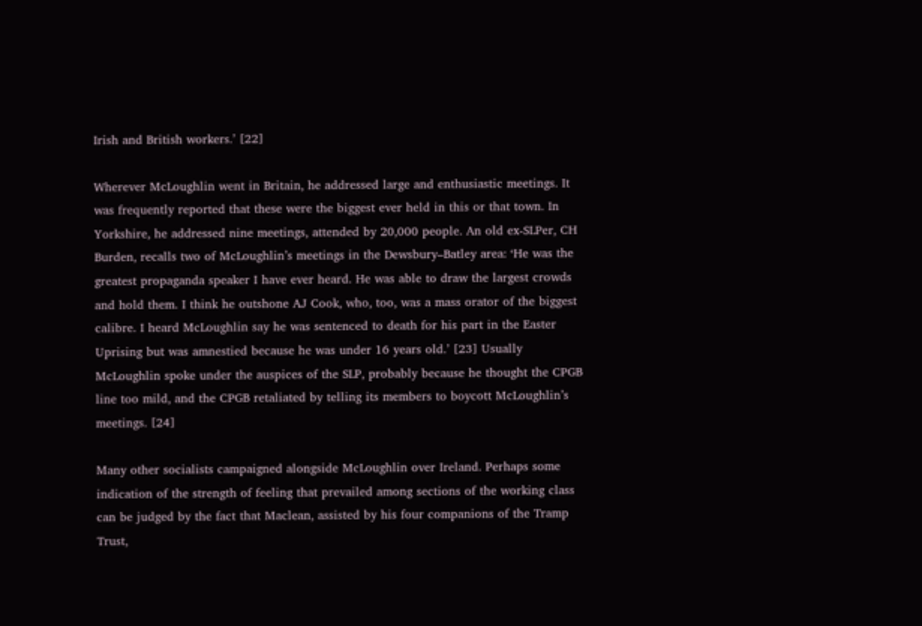Irish and British workers.’ [22]

Wherever McLoughlin went in Britain, he addressed large and enthusiastic meetings. It was frequently reported that these were the biggest ever held in this or that town. In Yorkshire, he addressed nine meetings, attended by 20,000 people. An old ex-SLPer, CH Burden, recalls two of McLoughlin’s meetings in the Dewsbury–Batley area: ‘He was the greatest propaganda speaker I have ever heard. He was able to draw the largest crowds and hold them. I think he outshone AJ Cook, who, too, was a mass orator of the biggest calibre. I heard McLoughlin say he was sentenced to death for his part in the Easter Uprising but was amnestied because he was under 16 years old.’ [23] Usually McLoughlin spoke under the auspices of the SLP, probably because he thought the CPGB line too mild, and the CPGB retaliated by telling its members to boycott McLoughlin’s meetings. [24]

Many other socialists campaigned alongside McLoughlin over Ireland. Perhaps some indication of the strength of feeling that prevailed among sections of the working class can be judged by the fact that Maclean, assisted by his four companions of the Tramp Trust,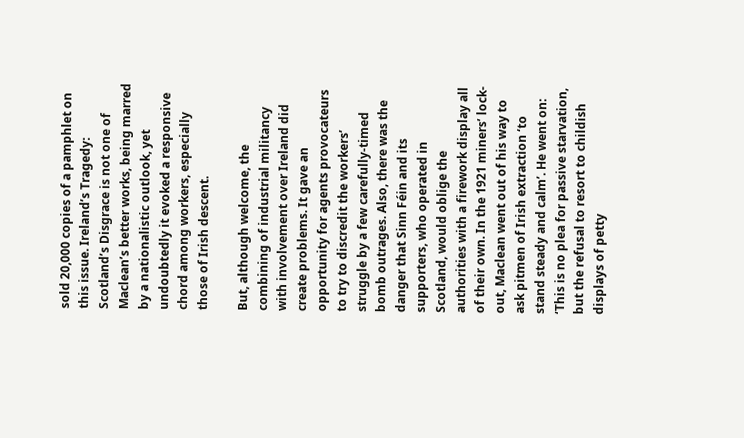sold 20,000 copies of a pamphlet on this issue. Ireland’s Tragedy: Scotland’s Disgrace is not one of Maclean’s better works, being marred by a nationalistic outlook, yet undoubtedly it evoked a responsive chord among workers, especially those of Irish descent.

But, although welcome, the combining of industrial militancy with involvement over Ireland did create problems. It gave an opportunity for agents provocateurs to try to discredit the workers’ struggle by a few carefully-timed bomb outrages. Also, there was the danger that Sinn Féin and its supporters, who operated in Scotland, would oblige the authorities with a firework display all of their own. In the 1921 miners’ lock-out, Maclean went out of his way to ask pitmen of Irish extraction ‘to stand steady and calm’. He went on: ‘This is no plea for passive starvation, but the refusal to resort to childish displays of petty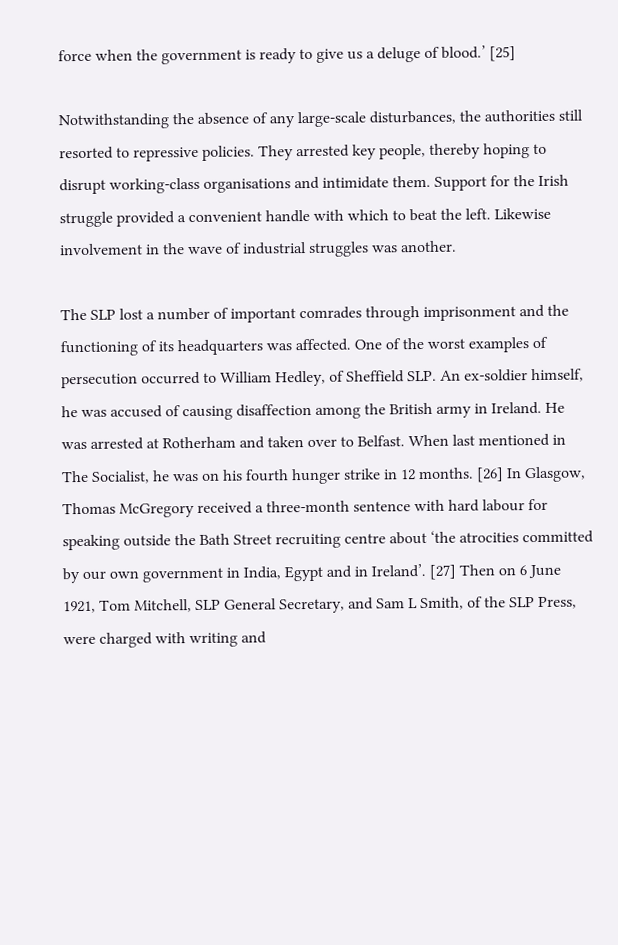force when the government is ready to give us a deluge of blood.’ [25]

Notwithstanding the absence of any large-scale disturbances, the authorities still resorted to repressive policies. They arrested key people, thereby hoping to disrupt working-class organisations and intimidate them. Support for the Irish struggle provided a convenient handle with which to beat the left. Likewise involvement in the wave of industrial struggles was another.

The SLP lost a number of important comrades through imprisonment and the functioning of its headquarters was affected. One of the worst examples of persecution occurred to William Hedley, of Sheffield SLP. An ex-soldier himself, he was accused of causing disaffection among the British army in Ireland. He was arrested at Rotherham and taken over to Belfast. When last mentioned in The Socialist, he was on his fourth hunger strike in 12 months. [26] In Glasgow, Thomas McGregory received a three-month sentence with hard labour for speaking outside the Bath Street recruiting centre about ‘the atrocities committed by our own government in India, Egypt and in Ireland’. [27] Then on 6 June 1921, Tom Mitchell, SLP General Secretary, and Sam L Smith, of the SLP Press, were charged with writing and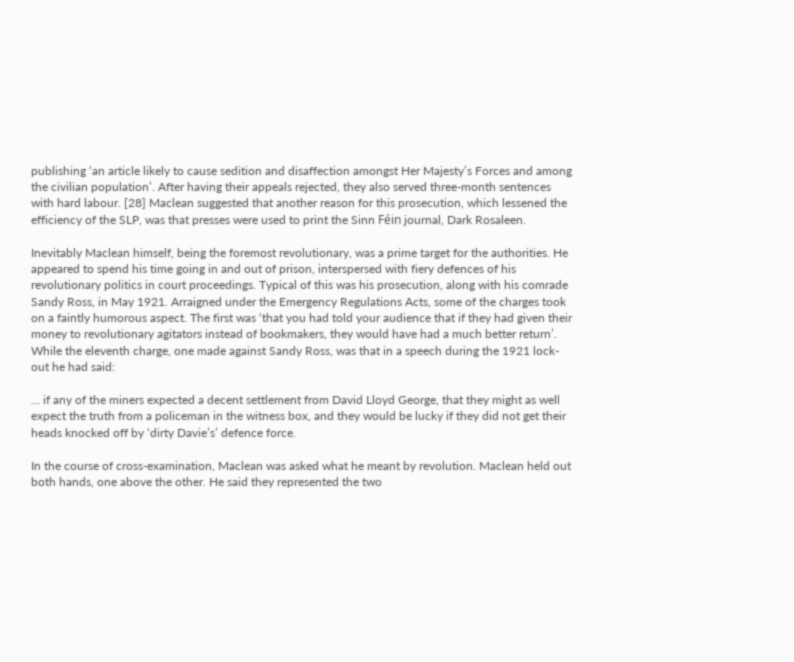publishing ‘an article likely to cause sedition and disaffection amongst Her Majesty’s Forces and among the civilian population’. After having their appeals rejected, they also served three-month sentences with hard labour. [28] Maclean suggested that another reason for this prosecution, which lessened the efficiency of the SLP, was that presses were used to print the Sinn Féin journal, Dark Rosaleen.

Inevitably Maclean himself, being the foremost revolutionary, was a prime target for the authorities. He appeared to spend his time going in and out of prison, interspersed with fiery defences of his revolutionary politics in court proceedings. Typical of this was his prosecution, along with his comrade Sandy Ross, in May 1921. Arraigned under the Emergency Regulations Acts, some of the charges took on a faintly humorous aspect. The first was ‘that you had told your audience that if they had given their money to revolutionary agitators instead of bookmakers, they would have had a much better return’. While the eleventh charge, one made against Sandy Ross, was that in a speech during the 1921 lock-out he had said:

... if any of the miners expected a decent settlement from David Lloyd George, that they might as well expect the truth from a policeman in the witness box, and they would be lucky if they did not get their heads knocked off by ‘dirty Davie’s’ defence force.

In the course of cross-examination, Maclean was asked what he meant by revolution. Maclean held out both hands, one above the other. He said they represented the two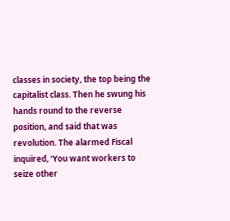classes in society, the top being the capitalist class. Then he swung his hands round to the reverse position, and said that was revolution. The alarmed Fiscal inquired, ‘You want workers to seize other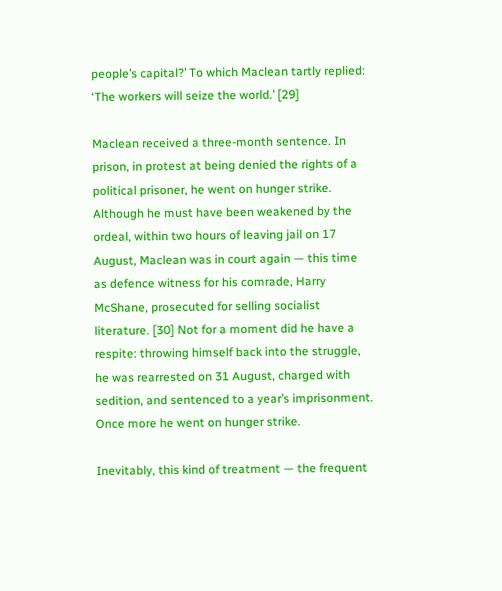people’s capital?’ To which Maclean tartly replied: ‘The workers will seize the world.’ [29]

Maclean received a three-month sentence. In prison, in protest at being denied the rights of a political prisoner, he went on hunger strike. Although he must have been weakened by the ordeal, within two hours of leaving jail on 17 August, Maclean was in court again — this time as defence witness for his comrade, Harry McShane, prosecuted for selling socialist literature. [30] Not for a moment did he have a respite: throwing himself back into the struggle, he was rearrested on 31 August, charged with sedition, and sentenced to a year’s imprisonment. Once more he went on hunger strike.

Inevitably, this kind of treatment — the frequent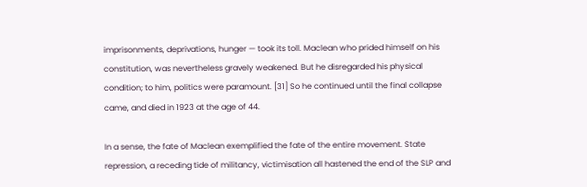imprisonments, deprivations, hunger — took its toll. Maclean who prided himself on his constitution, was nevertheless gravely weakened. But he disregarded his physical condition; to him, politics were paramount. [31] So he continued until the final collapse came, and died in 1923 at the age of 44.

In a sense, the fate of Maclean exemplified the fate of the entire movement. State repression, a receding tide of militancy, victimisation all hastened the end of the SLP and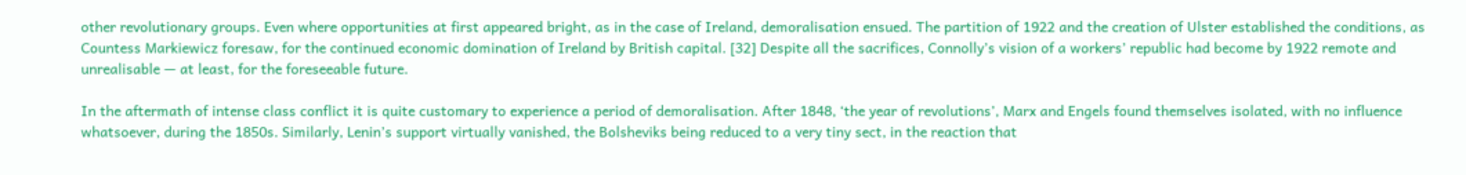other revolutionary groups. Even where opportunities at first appeared bright, as in the case of Ireland, demoralisation ensued. The partition of 1922 and the creation of Ulster established the conditions, as Countess Markiewicz foresaw, for the continued economic domination of Ireland by British capital. [32] Despite all the sacrifices, Connolly’s vision of a workers’ republic had become by 1922 remote and unrealisable — at least, for the foreseeable future.

In the aftermath of intense class conflict it is quite customary to experience a period of demoralisation. After 1848, ‘the year of revolutions’, Marx and Engels found themselves isolated, with no influence whatsoever, during the 1850s. Similarly, Lenin’s support virtually vanished, the Bolsheviks being reduced to a very tiny sect, in the reaction that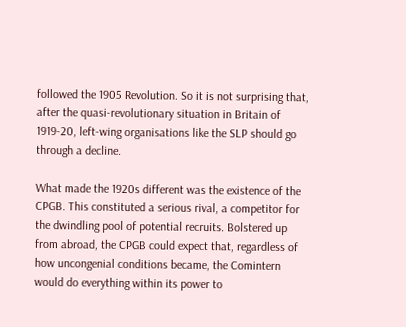followed the 1905 Revolution. So it is not surprising that, after the quasi-revolutionary situation in Britain of 1919-20, left-wing organisations like the SLP should go through a decline.

What made the 1920s different was the existence of the CPGB. This constituted a serious rival, a competitor for the dwindling pool of potential recruits. Bolstered up from abroad, the CPGB could expect that, regardless of how uncongenial conditions became, the Comintern would do everything within its power to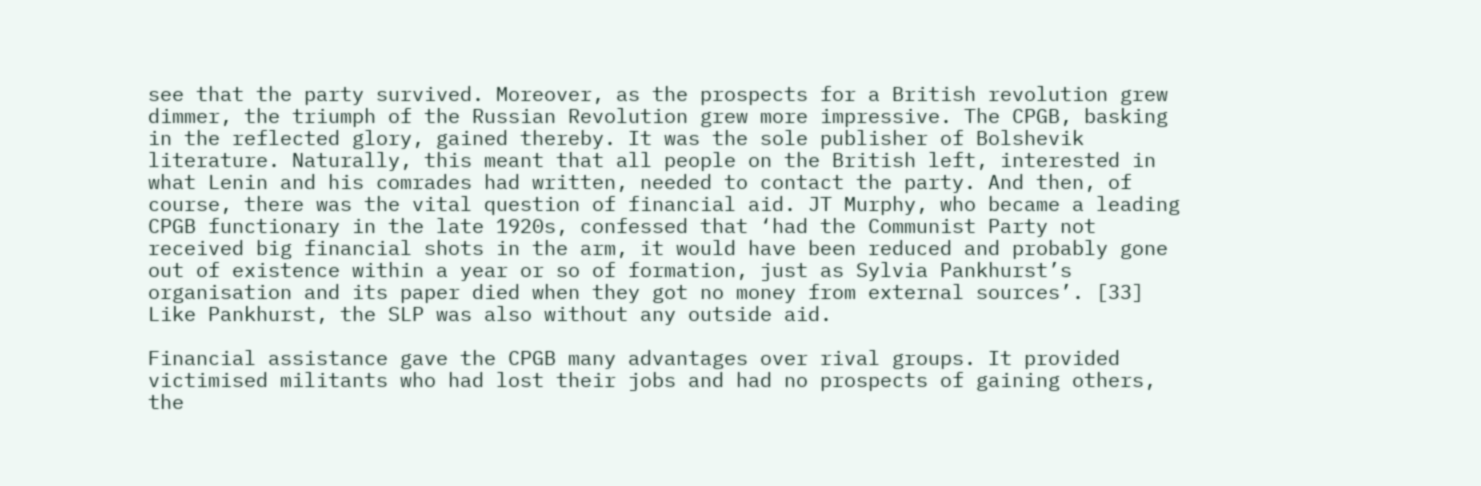see that the party survived. Moreover, as the prospects for a British revolution grew dimmer, the triumph of the Russian Revolution grew more impressive. The CPGB, basking in the reflected glory, gained thereby. It was the sole publisher of Bolshevik literature. Naturally, this meant that all people on the British left, interested in what Lenin and his comrades had written, needed to contact the party. And then, of course, there was the vital question of financial aid. JT Murphy, who became a leading CPGB functionary in the late 1920s, confessed that ‘had the Communist Party not received big financial shots in the arm, it would have been reduced and probably gone out of existence within a year or so of formation, just as Sylvia Pankhurst’s organisation and its paper died when they got no money from external sources’. [33] Like Pankhurst, the SLP was also without any outside aid.

Financial assistance gave the CPGB many advantages over rival groups. It provided victimised militants who had lost their jobs and had no prospects of gaining others, the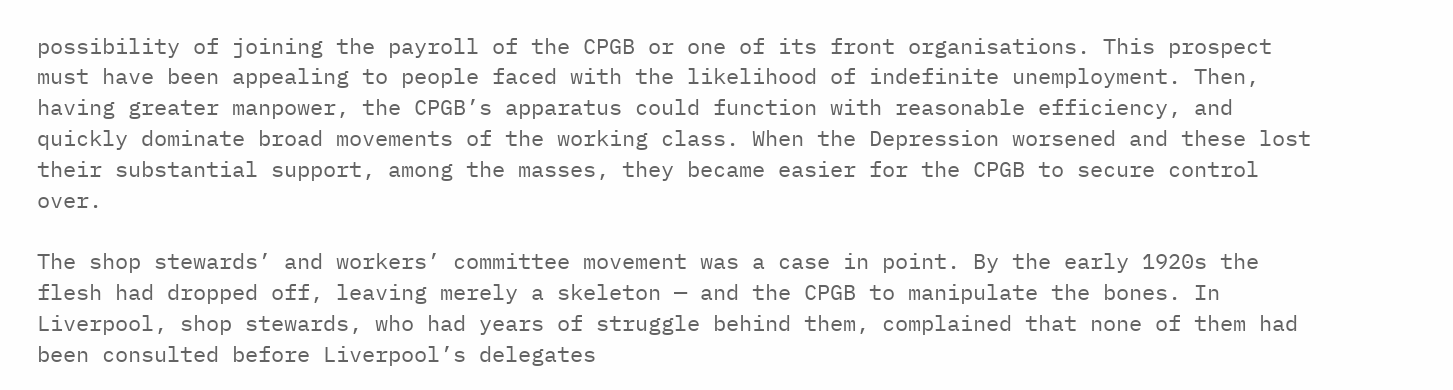possibility of joining the payroll of the CPGB or one of its front organisations. This prospect must have been appealing to people faced with the likelihood of indefinite unemployment. Then, having greater manpower, the CPGB’s apparatus could function with reasonable efficiency, and quickly dominate broad movements of the working class. When the Depression worsened and these lost their substantial support, among the masses, they became easier for the CPGB to secure control over.

The shop stewards’ and workers’ committee movement was a case in point. By the early 1920s the flesh had dropped off, leaving merely a skeleton — and the CPGB to manipulate the bones. In Liverpool, shop stewards, who had years of struggle behind them, complained that none of them had been consulted before Liverpool’s delegates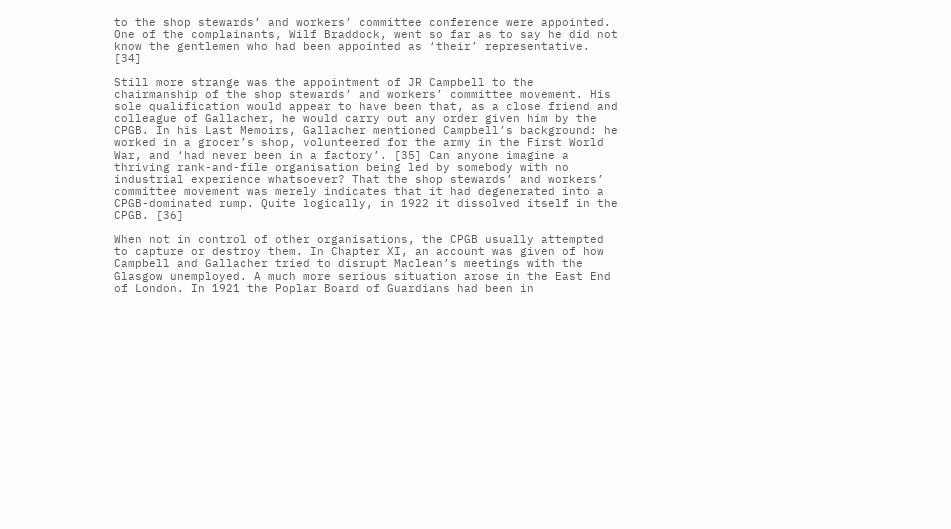to the shop stewards’ and workers’ committee conference were appointed. One of the complainants, Wilf Braddock, went so far as to say he did not know the gentlemen who had been appointed as ‘their’ representative. [34]

Still more strange was the appointment of JR Campbell to the chairmanship of the shop stewards’ and workers’ committee movement. His sole qualification would appear to have been that, as a close friend and colleague of Gallacher, he would carry out any order given him by the CPGB. In his Last Memoirs, Gallacher mentioned Campbell’s background: he worked in a grocer’s shop, volunteered for the army in the First World War, and ‘had never been in a factory’. [35] Can anyone imagine a thriving rank-and-file organisation being led by somebody with no industrial experience whatsoever? That the shop stewards’ and workers’ committee movement was merely indicates that it had degenerated into a CPGB-dominated rump. Quite logically, in 1922 it dissolved itself in the CPGB. [36]

When not in control of other organisations, the CPGB usually attempted to capture or destroy them. In Chapter XI, an account was given of how Campbell and Gallacher tried to disrupt Maclean’s meetings with the Glasgow unemployed. A much more serious situation arose in the East End of London. In 1921 the Poplar Board of Guardians had been in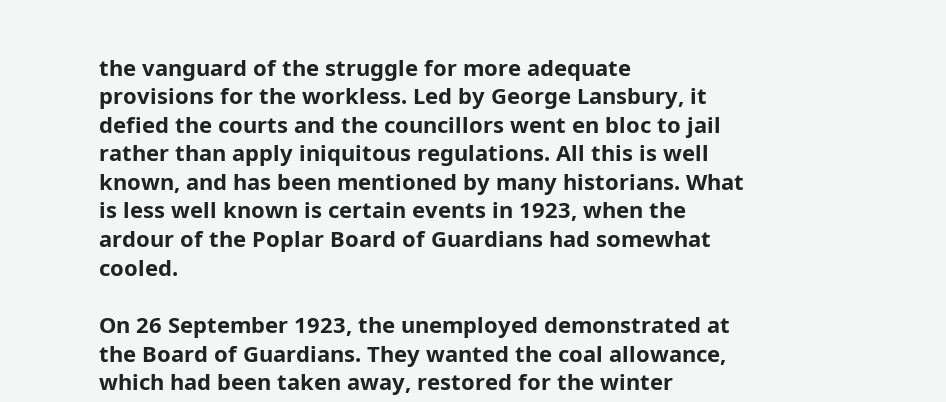the vanguard of the struggle for more adequate provisions for the workless. Led by George Lansbury, it defied the courts and the councillors went en bloc to jail rather than apply iniquitous regulations. All this is well known, and has been mentioned by many historians. What is less well known is certain events in 1923, when the ardour of the Poplar Board of Guardians had somewhat cooled.

On 26 September 1923, the unemployed demonstrated at the Board of Guardians. They wanted the coal allowance, which had been taken away, restored for the winter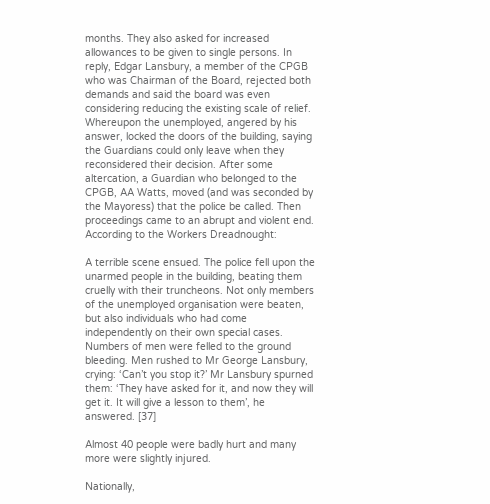months. They also asked for increased allowances to be given to single persons. In reply, Edgar Lansbury, a member of the CPGB who was Chairman of the Board, rejected both demands and said the board was even considering reducing the existing scale of relief. Whereupon the unemployed, angered by his answer, locked the doors of the building, saying the Guardians could only leave when they reconsidered their decision. After some altercation, a Guardian who belonged to the CPGB, AA Watts, moved (and was seconded by the Mayoress) that the police be called. Then proceedings came to an abrupt and violent end. According to the Workers Dreadnought:

A terrible scene ensued. The police fell upon the unarmed people in the building, beating them cruelly with their truncheons. Not only members of the unemployed organisation were beaten, but also individuals who had come independently on their own special cases. Numbers of men were felled to the ground bleeding. Men rushed to Mr George Lansbury, crying: ‘Can’t you stop it?’ Mr Lansbury spurned them: ‘They have asked for it, and now they will get it. It will give a lesson to them’, he answered. [37]

Almost 40 people were badly hurt and many more were slightly injured.

Nationally,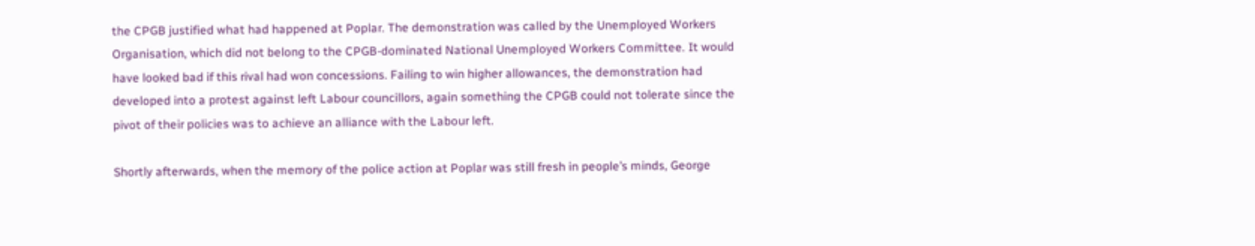the CPGB justified what had happened at Poplar. The demonstration was called by the Unemployed Workers Organisation, which did not belong to the CPGB-dominated National Unemployed Workers Committee. It would have looked bad if this rival had won concessions. Failing to win higher allowances, the demonstration had developed into a protest against left Labour councillors, again something the CPGB could not tolerate since the pivot of their policies was to achieve an alliance with the Labour left.

Shortly afterwards, when the memory of the police action at Poplar was still fresh in people’s minds, George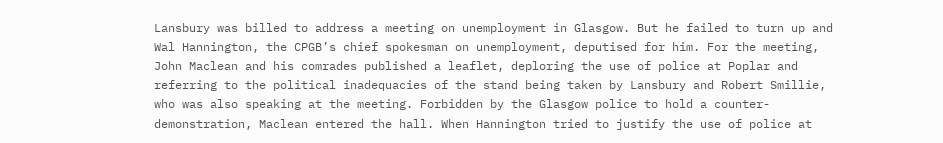Lansbury was billed to address a meeting on unemployment in Glasgow. But he failed to turn up and Wal Hannington, the CPGB’s chief spokesman on unemployment, deputised for him. For the meeting, John Maclean and his comrades published a leaflet, deploring the use of police at Poplar and referring to the political inadequacies of the stand being taken by Lansbury and Robert Smillie, who was also speaking at the meeting. Forbidden by the Glasgow police to hold a counter-demonstration, Maclean entered the hall. When Hannington tried to justify the use of police at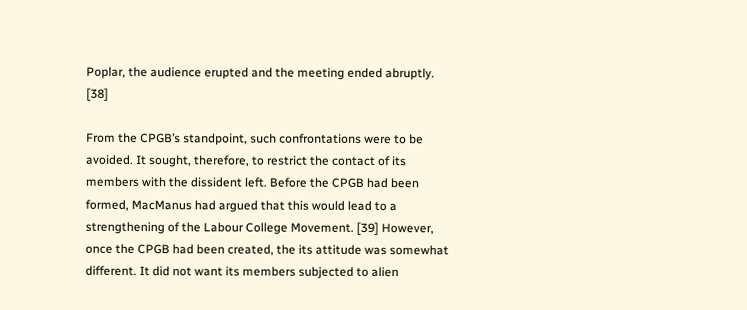Poplar, the audience erupted and the meeting ended abruptly. [38]

From the CPGB’s standpoint, such confrontations were to be avoided. It sought, therefore, to restrict the contact of its members with the dissident left. Before the CPGB had been formed, MacManus had argued that this would lead to a strengthening of the Labour College Movement. [39] However, once the CPGB had been created, the its attitude was somewhat different. It did not want its members subjected to alien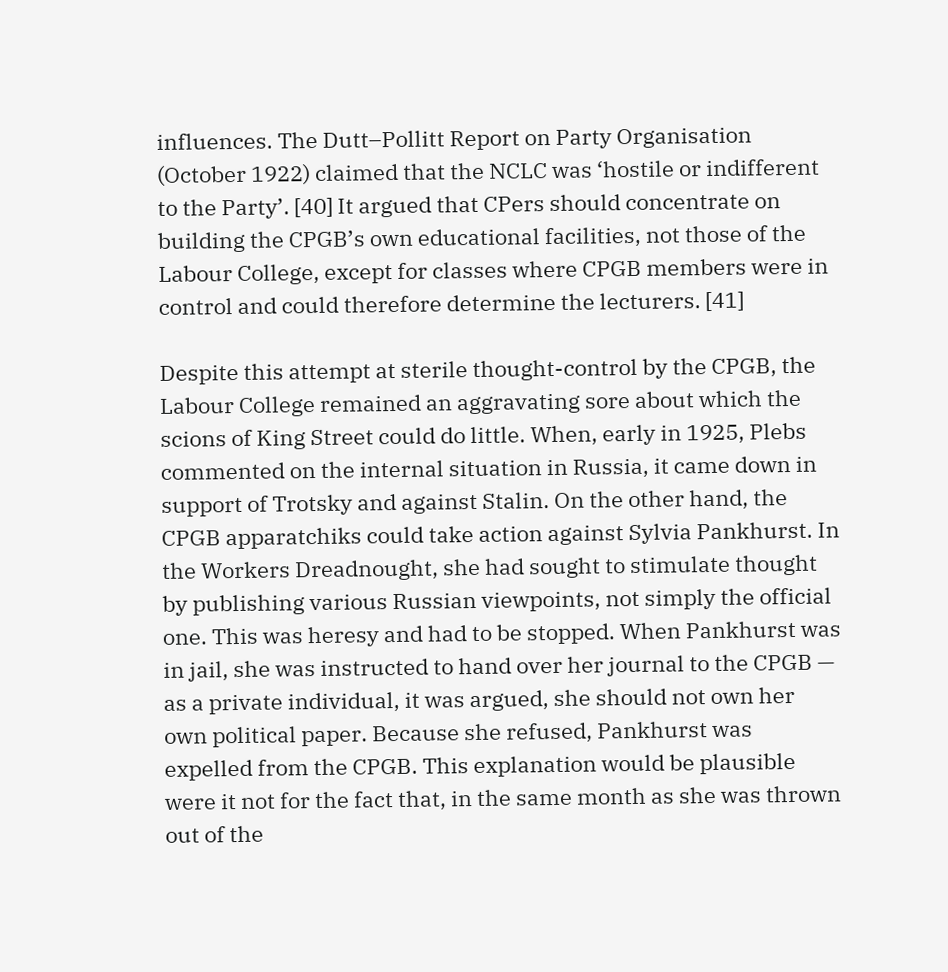influences. The Dutt–Pollitt Report on Party Organisation (October 1922) claimed that the NCLC was ‘hostile or indifferent to the Party’. [40] It argued that CPers should concentrate on building the CPGB’s own educational facilities, not those of the Labour College, except for classes where CPGB members were in control and could therefore determine the lecturers. [41]

Despite this attempt at sterile thought-control by the CPGB, the Labour College remained an aggravating sore about which the scions of King Street could do little. When, early in 1925, Plebs commented on the internal situation in Russia, it came down in support of Trotsky and against Stalin. On the other hand, the CPGB apparatchiks could take action against Sylvia Pankhurst. In the Workers Dreadnought, she had sought to stimulate thought by publishing various Russian viewpoints, not simply the official one. This was heresy and had to be stopped. When Pankhurst was in jail, she was instructed to hand over her journal to the CPGB — as a private individual, it was argued, she should not own her own political paper. Because she refused, Pankhurst was expelled from the CPGB. This explanation would be plausible were it not for the fact that, in the same month as she was thrown out of the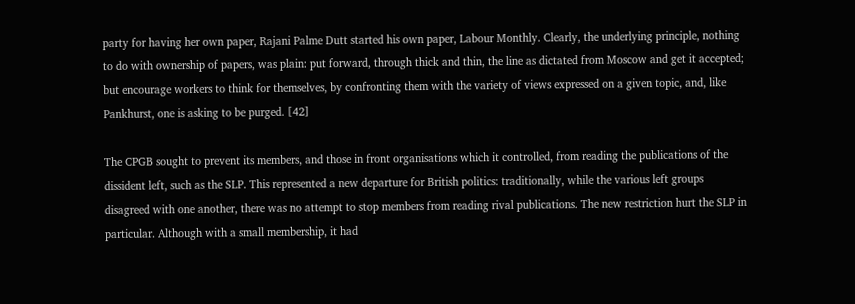party for having her own paper, Rajani Palme Dutt started his own paper, Labour Monthly. Clearly, the underlying principle, nothing to do with ownership of papers, was plain: put forward, through thick and thin, the line as dictated from Moscow and get it accepted; but encourage workers to think for themselves, by confronting them with the variety of views expressed on a given topic, and, like Pankhurst, one is asking to be purged. [42]

The CPGB sought to prevent its members, and those in front organisations which it controlled, from reading the publications of the dissident left, such as the SLP. This represented a new departure for British politics: traditionally, while the various left groups disagreed with one another, there was no attempt to stop members from reading rival publications. The new restriction hurt the SLP in particular. Although with a small membership, it had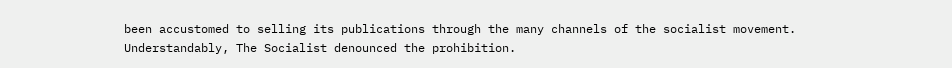been accustomed to selling its publications through the many channels of the socialist movement. Understandably, The Socialist denounced the prohibition.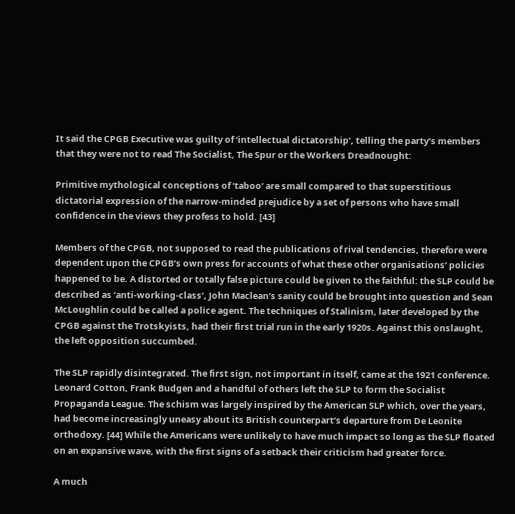It said the CPGB Executive was guilty of ‘intellectual dictatorship’, telling the party’s members that they were not to read The Socialist, The Spur or the Workers Dreadnought:

Primitive mythological conceptions of ‘taboo’ are small compared to that superstitious dictatorial expression of the narrow-minded prejudice by a set of persons who have small confidence in the views they profess to hold. [43]

Members of the CPGB, not supposed to read the publications of rival tendencies, therefore were dependent upon the CPGB’s own press for accounts of what these other organisations’ policies happened to be. A distorted or totally false picture could be given to the faithful: the SLP could be described as ‘anti-working-class’, John Maclean’s sanity could be brought into question and Sean McLoughlin could be called a police agent. The techniques of Stalinism, later developed by the CPGB against the Trotskyists, had their first trial run in the early 1920s. Against this onslaught, the left opposition succumbed.

The SLP rapidly disintegrated. The first sign, not important in itself, came at the 1921 conference. Leonard Cotton, Frank Budgen and a handful of others left the SLP to form the Socialist Propaganda League. The schism was largely inspired by the American SLP which, over the years, had become increasingly uneasy about its British counterpart’s departure from De Leonite orthodoxy. [44] While the Americans were unlikely to have much impact so long as the SLP floated on an expansive wave, with the first signs of a setback their criticism had greater force.

A much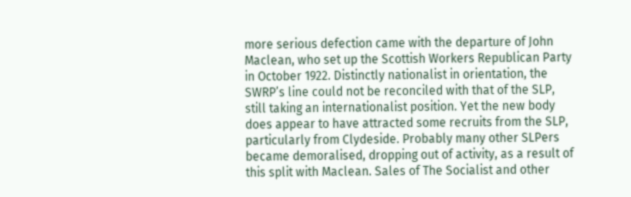more serious defection came with the departure of John Maclean, who set up the Scottish Workers Republican Party in October 1922. Distinctly nationalist in orientation, the SWRP’s line could not be reconciled with that of the SLP, still taking an internationalist position. Yet the new body does appear to have attracted some recruits from the SLP, particularly from Clydeside. Probably many other SLPers became demoralised, dropping out of activity, as a result of this split with Maclean. Sales of The Socialist and other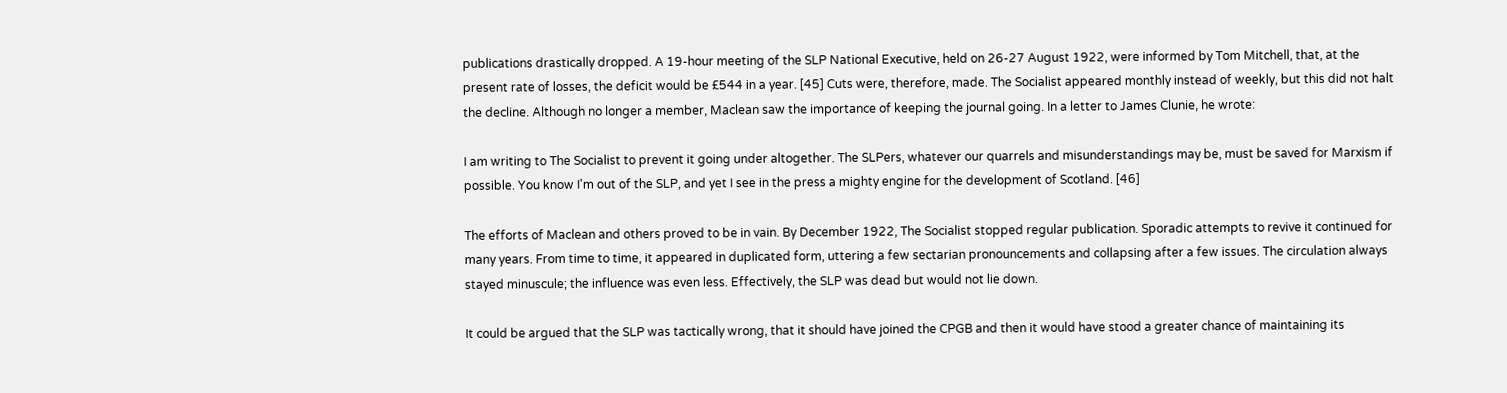publications drastically dropped. A 19-hour meeting of the SLP National Executive, held on 26-27 August 1922, were informed by Tom Mitchell, that, at the present rate of losses, the deficit would be £544 in a year. [45] Cuts were, therefore, made. The Socialist appeared monthly instead of weekly, but this did not halt the decline. Although no longer a member, Maclean saw the importance of keeping the journal going. In a letter to James Clunie, he wrote:

I am writing to The Socialist to prevent it going under altogether. The SLPers, whatever our quarrels and misunderstandings may be, must be saved for Marxism if possible. You know I'm out of the SLP, and yet I see in the press a mighty engine for the development of Scotland. [46]

The efforts of Maclean and others proved to be in vain. By December 1922, The Socialist stopped regular publication. Sporadic attempts to revive it continued for many years. From time to time, it appeared in duplicated form, uttering a few sectarian pronouncements and collapsing after a few issues. The circulation always stayed minuscule; the influence was even less. Effectively, the SLP was dead but would not lie down.

It could be argued that the SLP was tactically wrong, that it should have joined the CPGB and then it would have stood a greater chance of maintaining its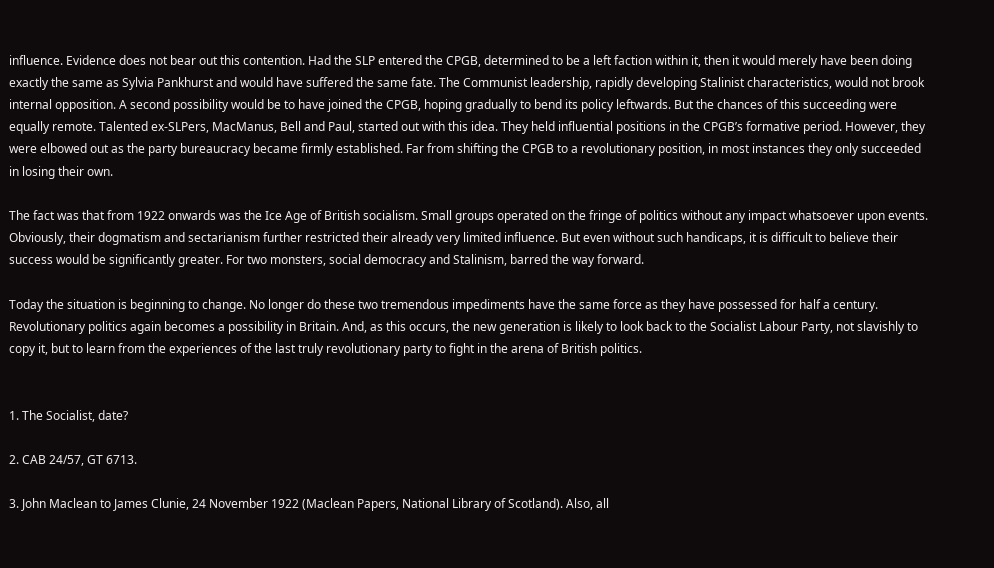influence. Evidence does not bear out this contention. Had the SLP entered the CPGB, determined to be a left faction within it, then it would merely have been doing exactly the same as Sylvia Pankhurst and would have suffered the same fate. The Communist leadership, rapidly developing Stalinist characteristics, would not brook internal opposition. A second possibility would be to have joined the CPGB, hoping gradually to bend its policy leftwards. But the chances of this succeeding were equally remote. Talented ex-SLPers, MacManus, Bell and Paul, started out with this idea. They held influential positions in the CPGB’s formative period. However, they were elbowed out as the party bureaucracy became firmly established. Far from shifting the CPGB to a revolutionary position, in most instances they only succeeded in losing their own.

The fact was that from 1922 onwards was the Ice Age of British socialism. Small groups operated on the fringe of politics without any impact whatsoever upon events. Obviously, their dogmatism and sectarianism further restricted their already very limited influence. But even without such handicaps, it is difficult to believe their success would be significantly greater. For two monsters, social democracy and Stalinism, barred the way forward.

Today the situation is beginning to change. No longer do these two tremendous impediments have the same force as they have possessed for half a century. Revolutionary politics again becomes a possibility in Britain. And, as this occurs, the new generation is likely to look back to the Socialist Labour Party, not slavishly to copy it, but to learn from the experiences of the last truly revolutionary party to fight in the arena of British politics.


1. The Socialist, date?

2. CAB 24/57, GT 6713.

3. John Maclean to James Clunie, 24 November 1922 (Maclean Papers, National Library of Scotland). Also, all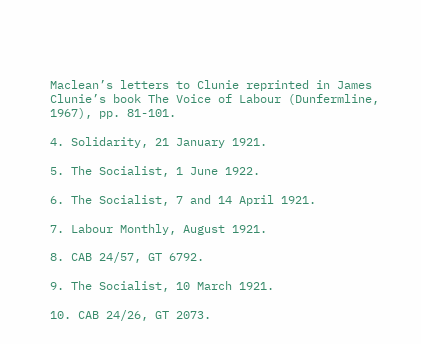Maclean’s letters to Clunie reprinted in James Clunie’s book The Voice of Labour (Dunfermline, 1967), pp. 81-101.

4. Solidarity, 21 January 1921.

5. The Socialist, 1 June 1922.

6. The Socialist, 7 and 14 April 1921.

7. Labour Monthly, August 1921.

8. CAB 24/57, GT 6792.

9. The Socialist, 10 March 1921.

10. CAB 24/26, GT 2073.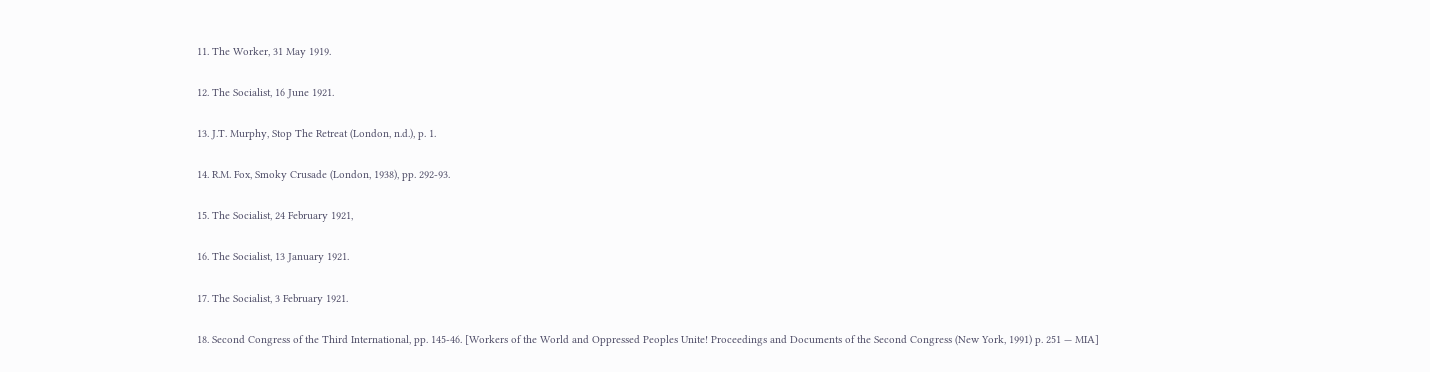11. The Worker, 31 May 1919.

12. The Socialist, 16 June 1921.

13. J.T. Murphy, Stop The Retreat (London, n.d.), p. 1.

14. R.M. Fox, Smoky Crusade (London, 1938), pp. 292-93.

15. The Socialist, 24 February 1921,

16. The Socialist, 13 January 1921.

17. The Socialist, 3 February 1921.

18. Second Congress of the Third International, pp. 145-46. [Workers of the World and Oppressed Peoples Unite! Proceedings and Documents of the Second Congress (New York, 1991) p. 251 — MIA]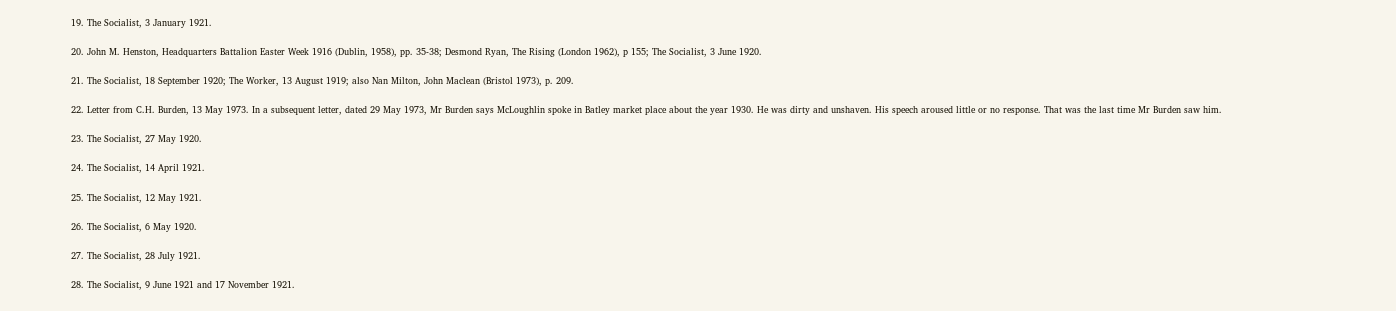19. The Socialist, 3 January 1921.

20. John M. Henston, Headquarters Battalion Easter Week 1916 (Dublin, 1958), pp. 35-38; Desmond Ryan, The Rising (London 1962), p 155; The Socialist, 3 June 1920.

21. The Socialist, 18 September 1920; The Worker, 13 August 1919; also Nan Milton, John Maclean (Bristol 1973), p. 209.

22. Letter from C.H. Burden, 13 May 1973. In a subsequent letter, dated 29 May 1973, Mr Burden says McLoughlin spoke in Batley market place about the year 1930. He was dirty and unshaven. His speech aroused little or no response. That was the last time Mr Burden saw him.

23. The Socialist, 27 May 1920.

24. The Socialist, 14 April 1921.

25. The Socialist, 12 May 1921.

26. The Socialist, 6 May 1920.

27. The Socialist, 28 July 1921.

28. The Socialist, 9 June 1921 and 17 November 1921.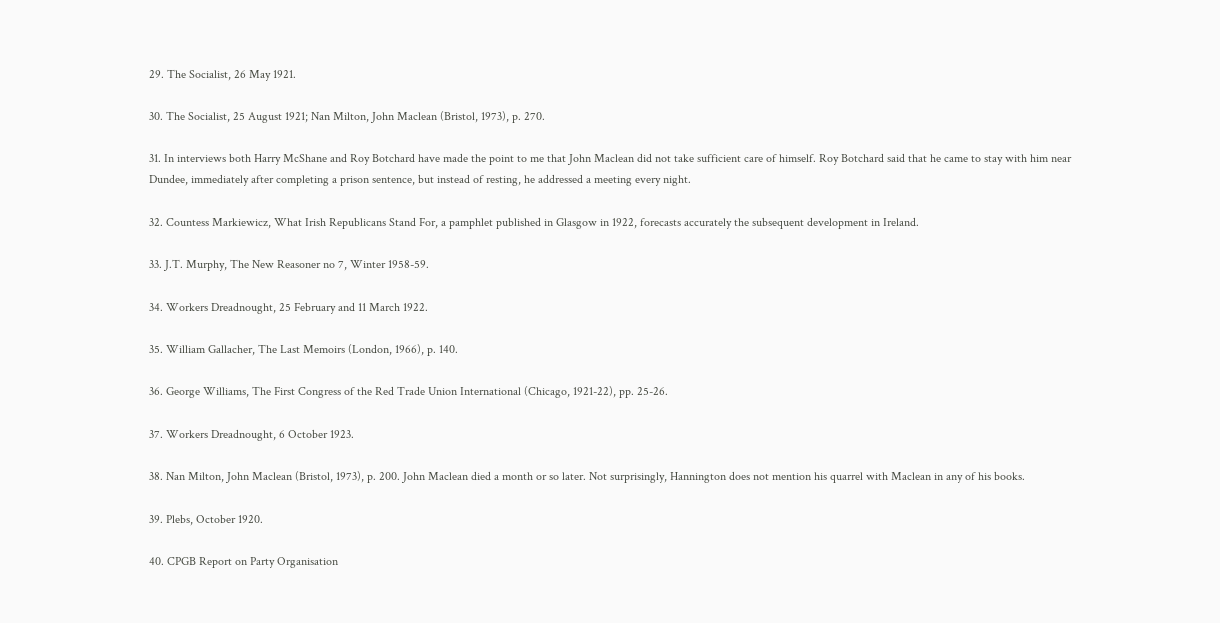29. The Socialist, 26 May 1921.

30. The Socialist, 25 August 1921; Nan Milton, John Maclean (Bristol, 1973), p. 270.

31. In interviews both Harry McShane and Roy Botchard have made the point to me that John Maclean did not take sufficient care of himself. Roy Botchard said that he came to stay with him near Dundee, immediately after completing a prison sentence, but instead of resting, he addressed a meeting every night.

32. Countess Markiewicz, What Irish Republicans Stand For, a pamphlet published in Glasgow in 1922, forecasts accurately the subsequent development in Ireland.

33. J.T. Murphy, The New Reasoner no 7, Winter 1958-59.

34. Workers Dreadnought, 25 February and 11 March 1922.

35. William Gallacher, The Last Memoirs (London, 1966), p. 140.

36. George Williams, The First Congress of the Red Trade Union International (Chicago, 1921-22), pp. 25-26.

37. Workers Dreadnought, 6 October 1923.

38. Nan Milton, John Maclean (Bristol, 1973), p. 200. John Maclean died a month or so later. Not surprisingly, Hannington does not mention his quarrel with Maclean in any of his books.

39. Plebs, October 1920.

40. CPGB Report on Party Organisation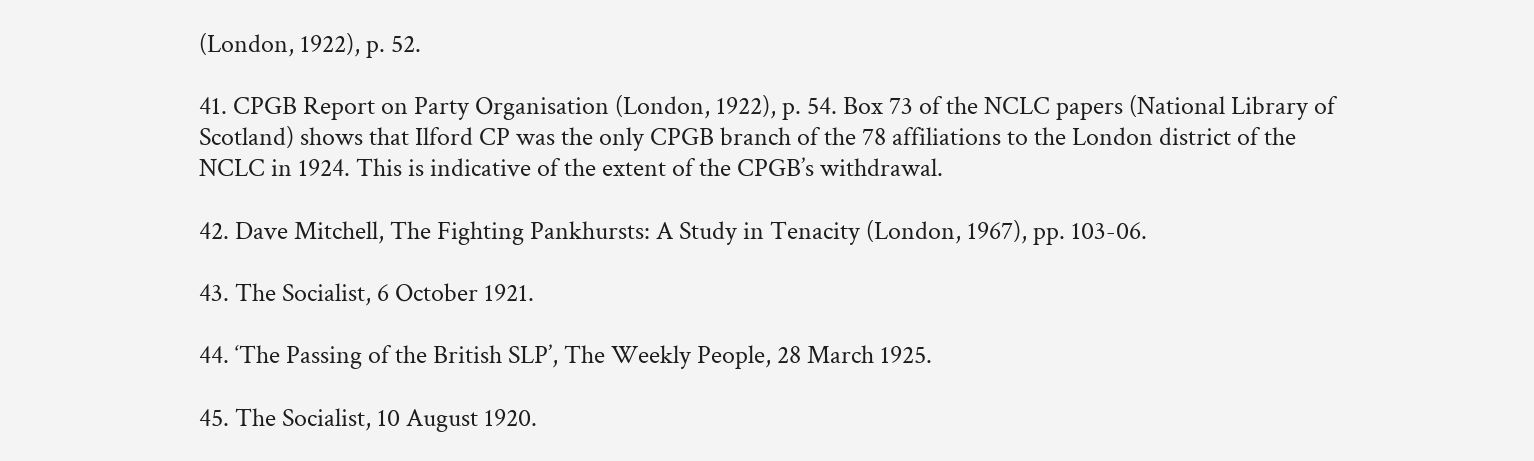(London, 1922), p. 52.

41. CPGB Report on Party Organisation (London, 1922), p. 54. Box 73 of the NCLC papers (National Library of Scotland) shows that Ilford CP was the only CPGB branch of the 78 affiliations to the London district of the NCLC in 1924. This is indicative of the extent of the CPGB’s withdrawal.

42. Dave Mitchell, The Fighting Pankhursts: A Study in Tenacity (London, 1967), pp. 103-06.

43. The Socialist, 6 October 1921.

44. ‘The Passing of the British SLP’, The Weekly People, 28 March 1925.

45. The Socialist, 10 August 1920.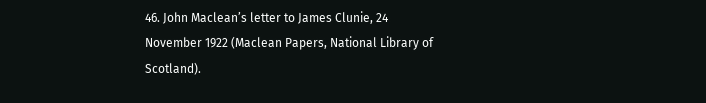46. John Maclean’s letter to James Clunie, 24 November 1922 (Maclean Papers, National Library of Scotland).